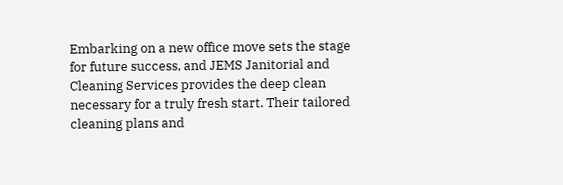Embarking on a new office move sets the stage for future success, and JEMS Janitorial and Cleaning Services provides the deep clean necessary for a truly fresh start. Their tailored cleaning plans and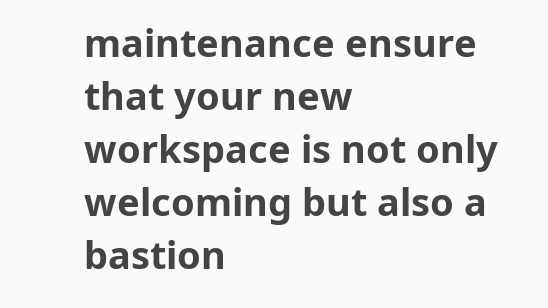maintenance ensure that your new workspace is not only welcoming but also a bastion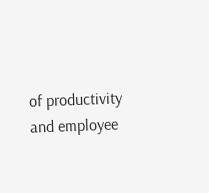of productivity and employee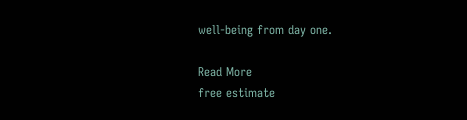well-being from day one.

Read More
free estimate